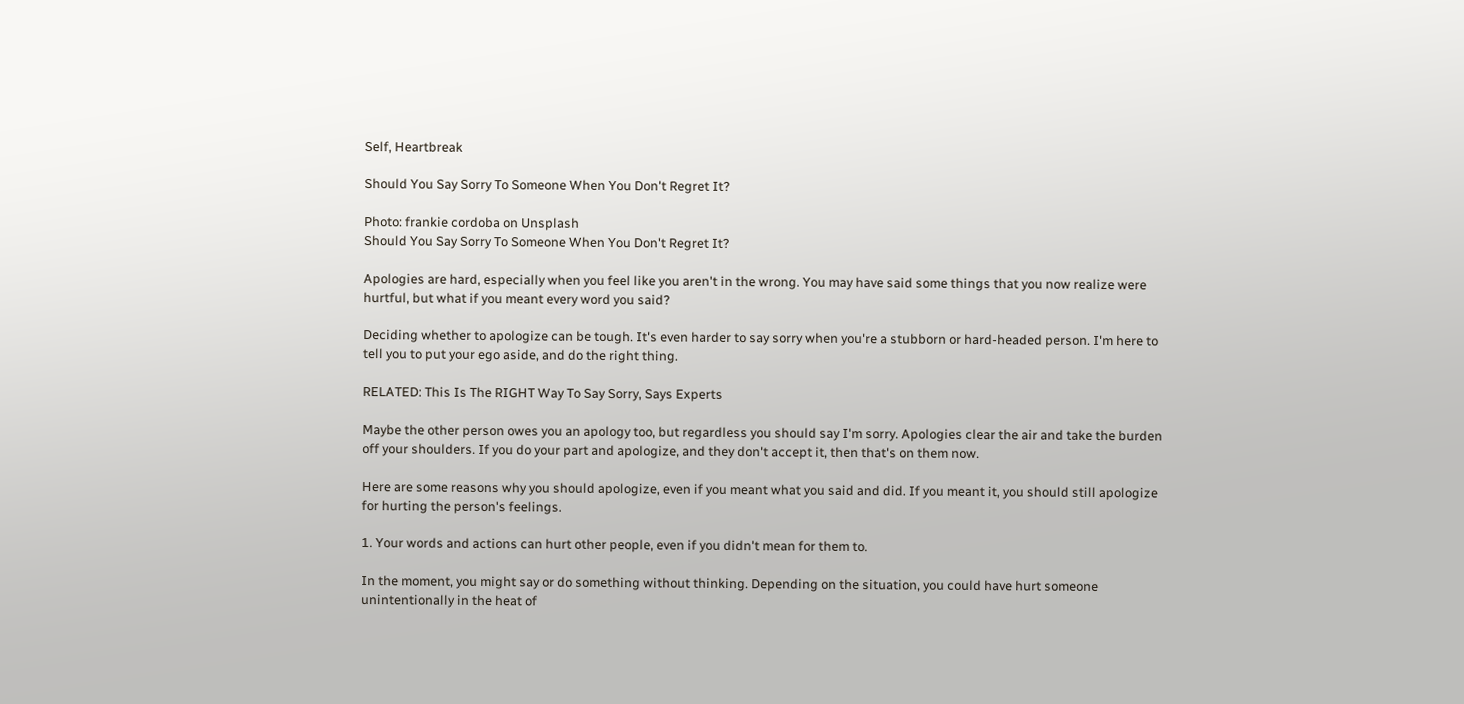Self, Heartbreak

Should You Say Sorry To Someone When You Don't Regret It?

Photo: frankie cordoba on Unsplash
Should You Say Sorry To Someone When You Don't Regret It?

Apologies are hard, especially when you feel like you aren't in the wrong. You may have said some things that you now realize were hurtful, but what if you meant every word you said?

Deciding whether to apologize can be tough. It's even harder to say sorry when you're a stubborn or hard-headed person. I'm here to tell you to put your ego aside, and do the right thing.

RELATED: This Is The RIGHT Way To Say Sorry, Says Experts

Maybe the other person owes you an apology too, but regardless you should say I'm sorry. Apologies clear the air and take the burden off your shoulders. If you do your part and apologize, and they don't accept it, then that's on them now.

Here are some reasons why you should apologize, even if you meant what you said and did. If you meant it, you should still apologize for hurting the person's feelings.

1. Your words and actions can hurt other people, even if you didn't mean for them to.

In the moment, you might say or do something without thinking. Depending on the situation, you could have hurt someone unintentionally in the heat of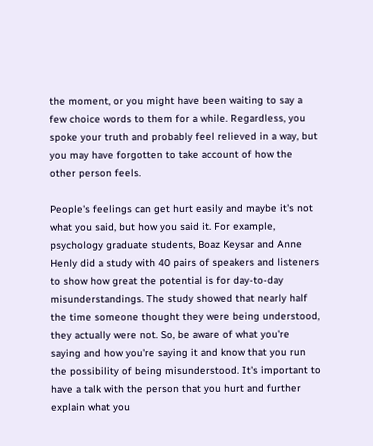the moment, or you might have been waiting to say a few choice words to them for a while. Regardless, you spoke your truth and probably feel relieved in a way, but you may have forgotten to take account of how the other person feels.

People's feelings can get hurt easily and maybe it's not what you said, but how you said it. For example, psychology graduate students, Boaz Keysar and Anne Henly did a study with 40 pairs of speakers and listeners to show how great the potential is for day-to-day misunderstandings. The study showed that nearly half the time someone thought they were being understood, they actually were not. So, be aware of what you're saying and how you're saying it and know that you run the possibility of being misunderstood. It's important to have a talk with the person that you hurt and further explain what you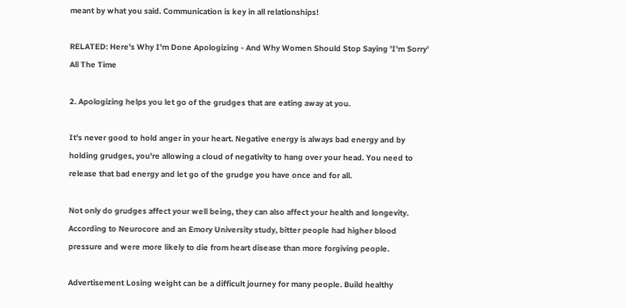meant by what you said. Communication is key in all relationships!

RELATED: Here's Why I'm Done Apologizing - And Why Women Should Stop Saying 'I'm Sorry' All The Time

2. Apologizing helps you let go of the grudges that are eating away at you.

It's never good to hold anger in your heart. Negative energy is always bad energy and by holding grudges, you're allowing a cloud of negativity to hang over your head. You need to release that bad energy and let go of the grudge you have once and for all.

Not only do grudges affect your well being, they can also affect your health and longevity. According to Neurocore and an Emory University study, bitter people had higher blood pressure and were more likely to die from heart disease than more forgiving people.

Advertisement Losing weight can be a difficult journey for many people. Build healthy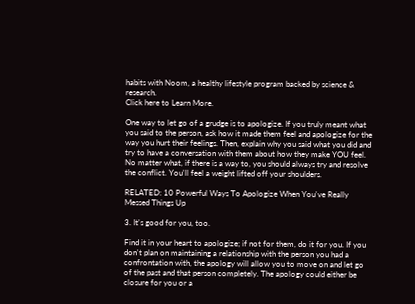habits with Noom, a healthy lifestyle program backed by science & research.
Click here to Learn More.

One way to let go of a grudge is to apologize. If you truly meant what you said to the person, ask how it made them feel and apologize for the way you hurt their feelings. Then, explain why you said what you did and try to have a conversation with them about how they make YOU feel. No matter what, if there is a way to, you should always try and resolve the conflict. You'll feel a weight lifted off your shoulders.

RELATED: 10 Powerful Ways To Apologize When You've Really Messed Things Up

3. It's good for you, too.

Find it in your heart to apologize; if not for them, do it for you. If you don't plan on maintaining a relationship with the person you had a confrontation with, the apology will allow you to move on and let go of the past and that person completely. The apology could either be closure for you or a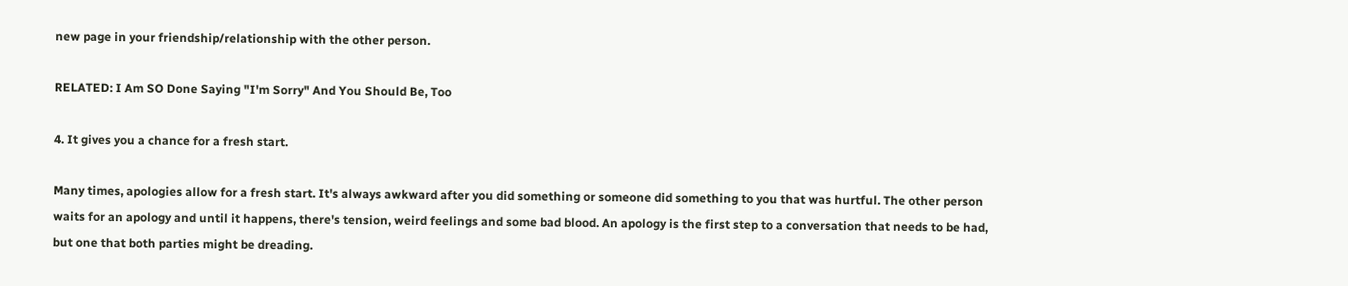new page in your friendship/relationship with the other person.

RELATED: I Am SO Done Saying "I'm Sorry" And You Should Be, Too

4. It gives you a chance for a fresh start.

Many times, apologies allow for a fresh start. It's always awkward after you did something or someone did something to you that was hurtful. The other person waits for an apology and until it happens, there's tension, weird feelings and some bad blood. An apology is the first step to a conversation that needs to be had, but one that both parties might be dreading.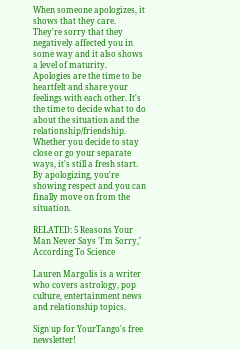When someone apologizes, it shows that they care. They're sorry that they negatively affected you in some way and it also shows a level of maturity. Apologies are the time to be heartfelt and share your feelings with each other. It's the time to decide what to do about the situation and the relationship/friendship. Whether you decide to stay close or go your separate ways, it's still a fresh start. By apologizing, you're showing respect and you can finally move on from the situation.

RELATED: 5 Reasons Your Man Never Says 'I'm Sorry,' According To Science

Lauren Margolis is a writer who covers astrology, pop culture, entertainment news and relationship topics.

Sign up for YourTango's free newsletter!